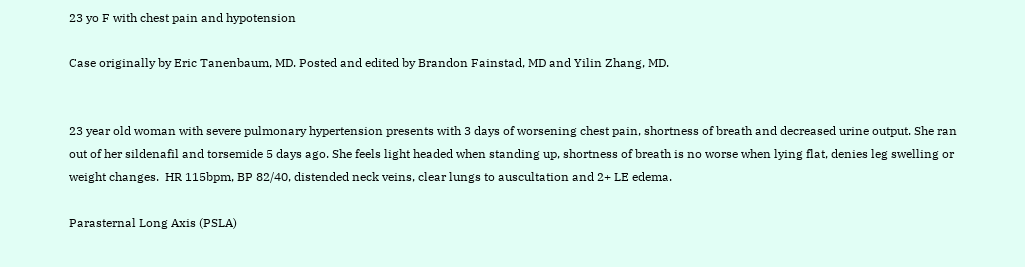23 yo F with chest pain and hypotension

Case originally by Eric Tanenbaum, MD. Posted and edited by Brandon Fainstad, MD and Yilin Zhang, MD.


23 year old woman with severe pulmonary hypertension presents with 3 days of worsening chest pain, shortness of breath and decreased urine output. She ran out of her sildenafil and torsemide 5 days ago. She feels light headed when standing up, shortness of breath is no worse when lying flat, denies leg swelling or weight changes.  HR 115bpm, BP 82/40, distended neck veins, clear lungs to auscultation and 2+ LE edema.

Parasternal Long Axis (PSLA)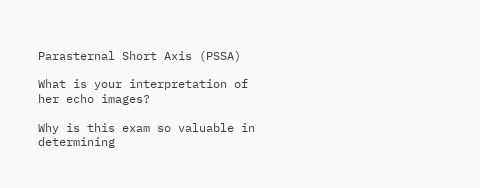Parasternal Short Axis (PSSA)

What is your interpretation of her echo images?

Why is this exam so valuable in determining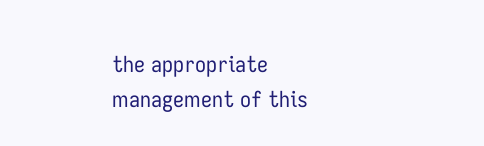the appropriate management of this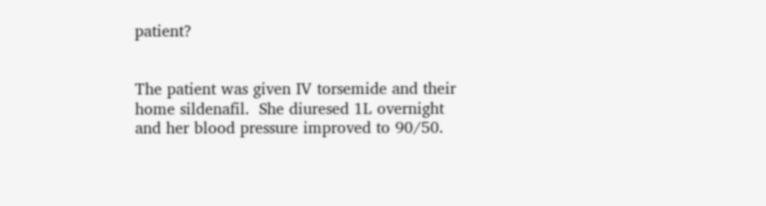patient?


The patient was given IV torsemide and their home sildenafil.  She diuresed 1L overnight and her blood pressure improved to 90/50.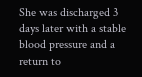She was discharged 3 days later with a stable blood pressure and a return to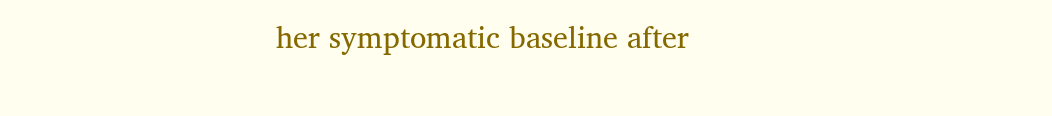her symptomatic baseline after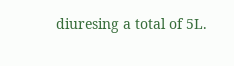diuresing a total of 5L.